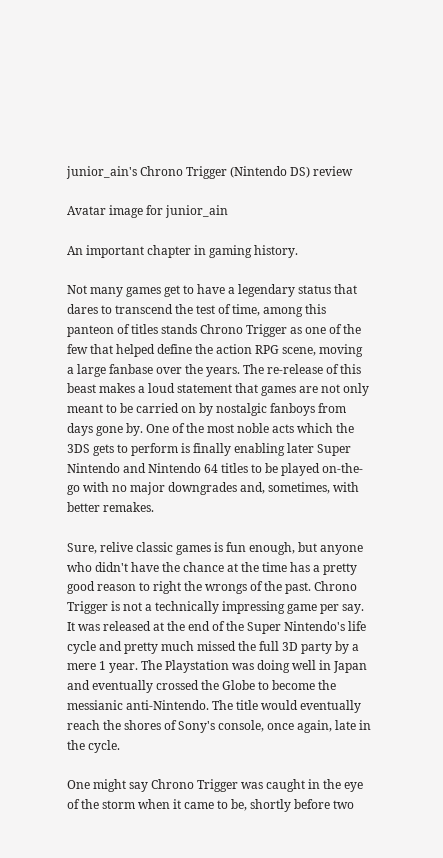junior_ain's Chrono Trigger (Nintendo DS) review

Avatar image for junior_ain

An important chapter in gaming history.

Not many games get to have a legendary status that dares to transcend the test of time, among this panteon of titles stands Chrono Trigger as one of the few that helped define the action RPG scene, moving a large fanbase over the years. The re-release of this beast makes a loud statement that games are not only meant to be carried on by nostalgic fanboys from days gone by. One of the most noble acts which the 3DS gets to perform is finally enabling later Super Nintendo and Nintendo 64 titles to be played on-the-go with no major downgrades and, sometimes, with better remakes.

Sure, relive classic games is fun enough, but anyone who didn't have the chance at the time has a pretty good reason to right the wrongs of the past. Chrono Trigger is not a technically impressing game per say. It was released at the end of the Super Nintendo's life cycle and pretty much missed the full 3D party by a mere 1 year. The Playstation was doing well in Japan and eventually crossed the Globe to become the messianic anti-Nintendo. The title would eventually reach the shores of Sony's console, once again, late in the cycle.

One might say Chrono Trigger was caught in the eye of the storm when it came to be, shortly before two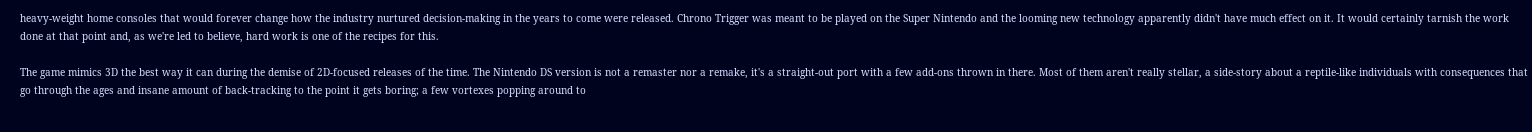heavy-weight home consoles that would forever change how the industry nurtured decision-making in the years to come were released. Chrono Trigger was meant to be played on the Super Nintendo and the looming new technology apparently didn't have much effect on it. It would certainly tarnish the work done at that point and, as we're led to believe, hard work is one of the recipes for this.

The game mimics 3D the best way it can during the demise of 2D-focused releases of the time. The Nintendo DS version is not a remaster nor a remake, it's a straight-out port with a few add-ons thrown in there. Most of them aren't really stellar, a side-story about a reptile-like individuals with consequences that go through the ages and insane amount of back-tracking to the point it gets boring; a few vortexes popping around to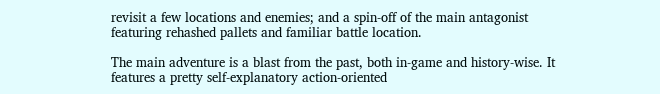revisit a few locations and enemies; and a spin-off of the main antagonist featuring rehashed pallets and familiar battle location.

The main adventure is a blast from the past, both in-game and history-wise. It features a pretty self-explanatory action-oriented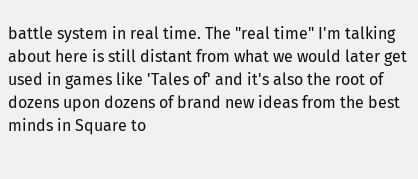battle system in real time. The "real time" I'm talking about here is still distant from what we would later get used in games like 'Tales of' and it's also the root of dozens upon dozens of brand new ideas from the best minds in Square to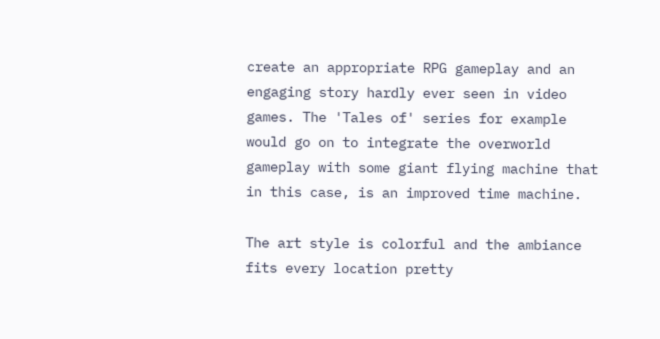create an appropriate RPG gameplay and an engaging story hardly ever seen in video games. The 'Tales of' series for example would go on to integrate the overworld gameplay with some giant flying machine that in this case, is an improved time machine.

The art style is colorful and the ambiance fits every location pretty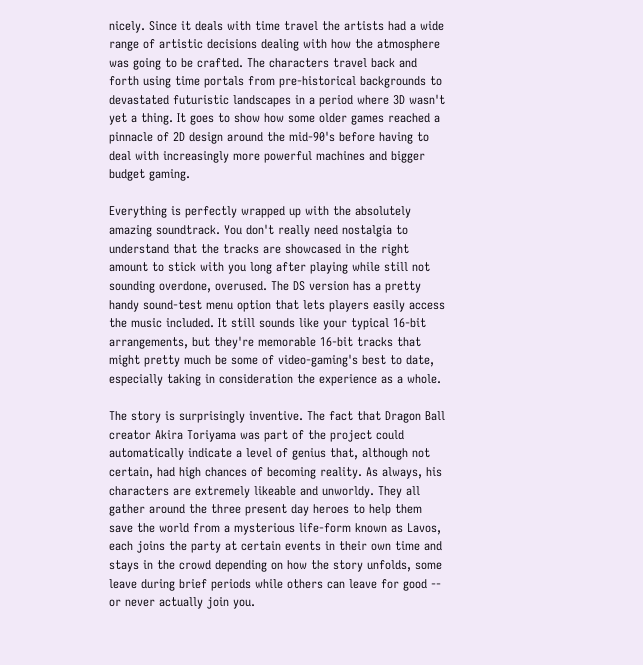nicely. Since it deals with time travel the artists had a wide range of artistic decisions dealing with how the atmosphere was going to be crafted. The characters travel back and forth using time portals from pre-historical backgrounds to devastated futuristic landscapes in a period where 3D wasn't yet a thing. It goes to show how some older games reached a pinnacle of 2D design around the mid-90's before having to deal with increasingly more powerful machines and bigger budget gaming.

Everything is perfectly wrapped up with the absolutely amazing soundtrack. You don't really need nostalgia to understand that the tracks are showcased in the right amount to stick with you long after playing while still not sounding overdone, overused. The DS version has a pretty handy sound-test menu option that lets players easily access the music included. It still sounds like your typical 16-bit arrangements, but they're memorable 16-bit tracks that might pretty much be some of video-gaming's best to date, especially taking in consideration the experience as a whole.

The story is surprisingly inventive. The fact that Dragon Ball creator Akira Toriyama was part of the project could automatically indicate a level of genius that, although not certain, had high chances of becoming reality. As always, his characters are extremely likeable and unworldy. They all gather around the three present day heroes to help them save the world from a mysterious life-form known as Lavos, each joins the party at certain events in their own time and stays in the crowd depending on how the story unfolds, some leave during brief periods while others can leave for good -- or never actually join you.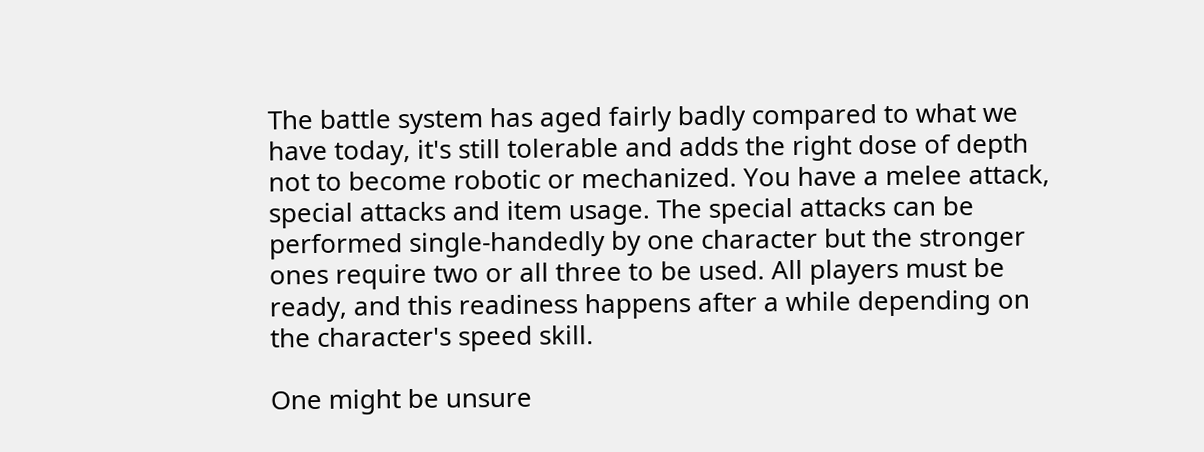The battle system has aged fairly badly compared to what we have today, it's still tolerable and adds the right dose of depth not to become robotic or mechanized. You have a melee attack, special attacks and item usage. The special attacks can be performed single-handedly by one character but the stronger ones require two or all three to be used. All players must be ready, and this readiness happens after a while depending on the character's speed skill.

One might be unsure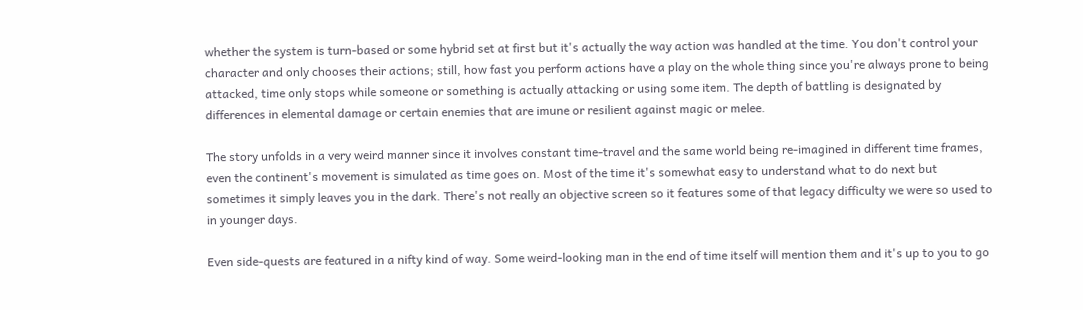whether the system is turn-based or some hybrid set at first but it's actually the way action was handled at the time. You don't control your character and only chooses their actions; still, how fast you perform actions have a play on the whole thing since you're always prone to being attacked, time only stops while someone or something is actually attacking or using some item. The depth of battling is designated by differences in elemental damage or certain enemies that are imune or resilient against magic or melee.

The story unfolds in a very weird manner since it involves constant time-travel and the same world being re-imagined in different time frames, even the continent's movement is simulated as time goes on. Most of the time it's somewhat easy to understand what to do next but sometimes it simply leaves you in the dark. There's not really an objective screen so it features some of that legacy difficulty we were so used to in younger days.

Even side-quests are featured in a nifty kind of way. Some weird-looking man in the end of time itself will mention them and it's up to you to go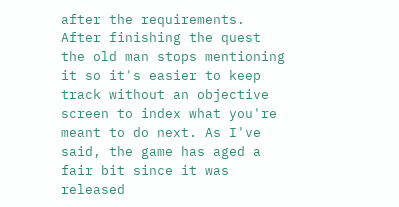after the requirements. After finishing the quest the old man stops mentioning it so it's easier to keep track without an objective screen to index what you're meant to do next. As I've said, the game has aged a fair bit since it was released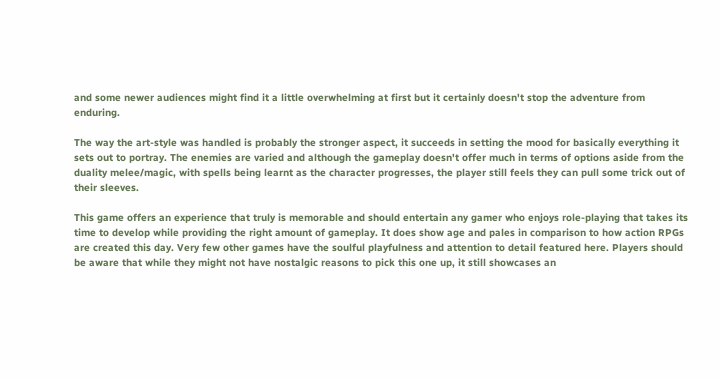and some newer audiences might find it a little overwhelming at first but it certainly doesn't stop the adventure from enduring.

The way the art-style was handled is probably the stronger aspect, it succeeds in setting the mood for basically everything it sets out to portray. The enemies are varied and although the gameplay doesn't offer much in terms of options aside from the duality melee/magic, with spells being learnt as the character progresses, the player still feels they can pull some trick out of their sleeves.

This game offers an experience that truly is memorable and should entertain any gamer who enjoys role-playing that takes its time to develop while providing the right amount of gameplay. It does show age and pales in comparison to how action RPGs are created this day. Very few other games have the soulful playfulness and attention to detail featured here. Players should be aware that while they might not have nostalgic reasons to pick this one up, it still showcases an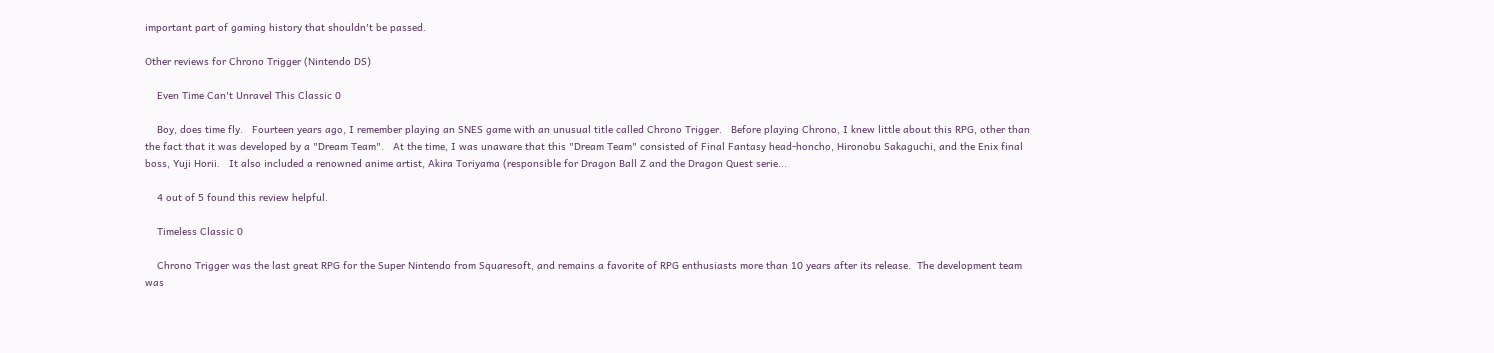important part of gaming history that shouldn't be passed.

Other reviews for Chrono Trigger (Nintendo DS)

    Even Time Can't Unravel This Classic 0

    Boy, does time fly.   Fourteen years ago, I remember playing an SNES game with an unusual title called Chrono Trigger.   Before playing Chrono, I knew little about this RPG, other than the fact that it was developed by a "Dream Team".   At the time, I was unaware that this "Dream Team" consisted of Final Fantasy head-honcho, Hironobu Sakaguchi, and the Enix final boss, Yuji Horii.   It also included a renowned anime artist, Akira Toriyama (responsible for Dragon Ball Z and the Dragon Quest serie...

    4 out of 5 found this review helpful.

    Timeless Classic 0

    Chrono Trigger was the last great RPG for the Super Nintendo from Squaresoft, and remains a favorite of RPG enthusiasts more than 10 years after its release.  The development team was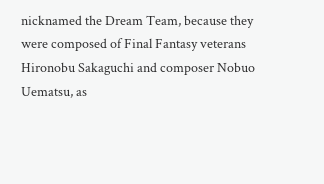nicknamed the Dream Team, because they were composed of Final Fantasy veterans Hironobu Sakaguchi and composer Nobuo Uematsu, as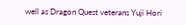well as Dragon Quest veterans Yuji Hori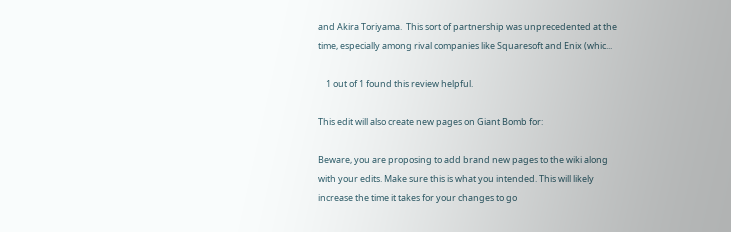and Akira Toriyama.  This sort of partnership was unprecedented at the time, especially among rival companies like Squaresoft and Enix (whic...

    1 out of 1 found this review helpful.

This edit will also create new pages on Giant Bomb for:

Beware, you are proposing to add brand new pages to the wiki along with your edits. Make sure this is what you intended. This will likely increase the time it takes for your changes to go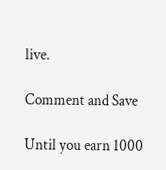live.

Comment and Save

Until you earn 1000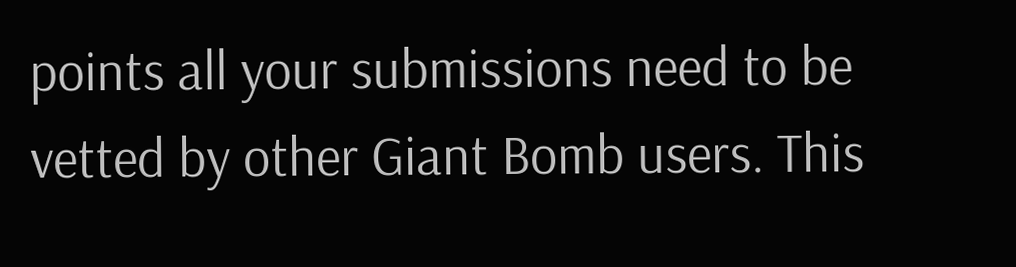points all your submissions need to be vetted by other Giant Bomb users. This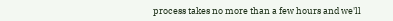process takes no more than a few hours and we'll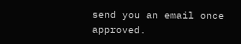send you an email once approved.